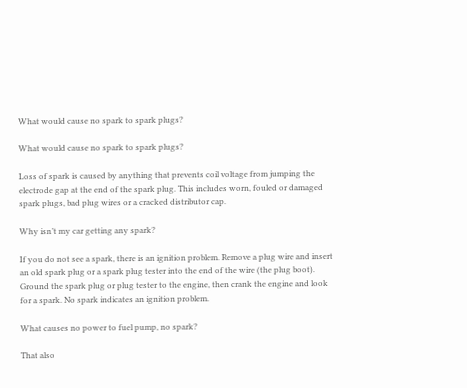What would cause no spark to spark plugs?

What would cause no spark to spark plugs?

Loss of spark is caused by anything that prevents coil voltage from jumping the electrode gap at the end of the spark plug. This includes worn, fouled or damaged spark plugs, bad plug wires or a cracked distributor cap.

Why isn’t my car getting any spark?

If you do not see a spark, there is an ignition problem. Remove a plug wire and insert an old spark plug or a spark plug tester into the end of the wire (the plug boot). Ground the spark plug or plug tester to the engine, then crank the engine and look for a spark. No spark indicates an ignition problem.

What causes no power to fuel pump, no spark?

That also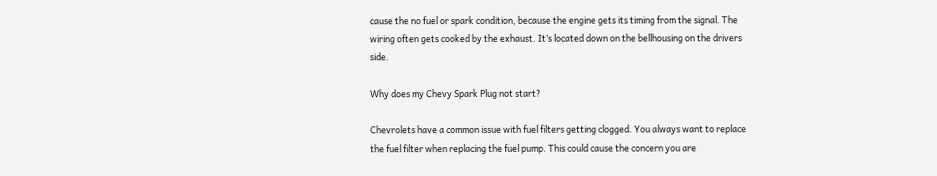cause the no fuel or spark condition, because the engine gets its timing from the signal. The wiring often gets cooked by the exhaust. It’s located down on the bellhousing on the drivers side.

Why does my Chevy Spark Plug not start?

Chevrolets have a common issue with fuel filters getting clogged. You always want to replace the fuel filter when replacing the fuel pump. This could cause the concern you are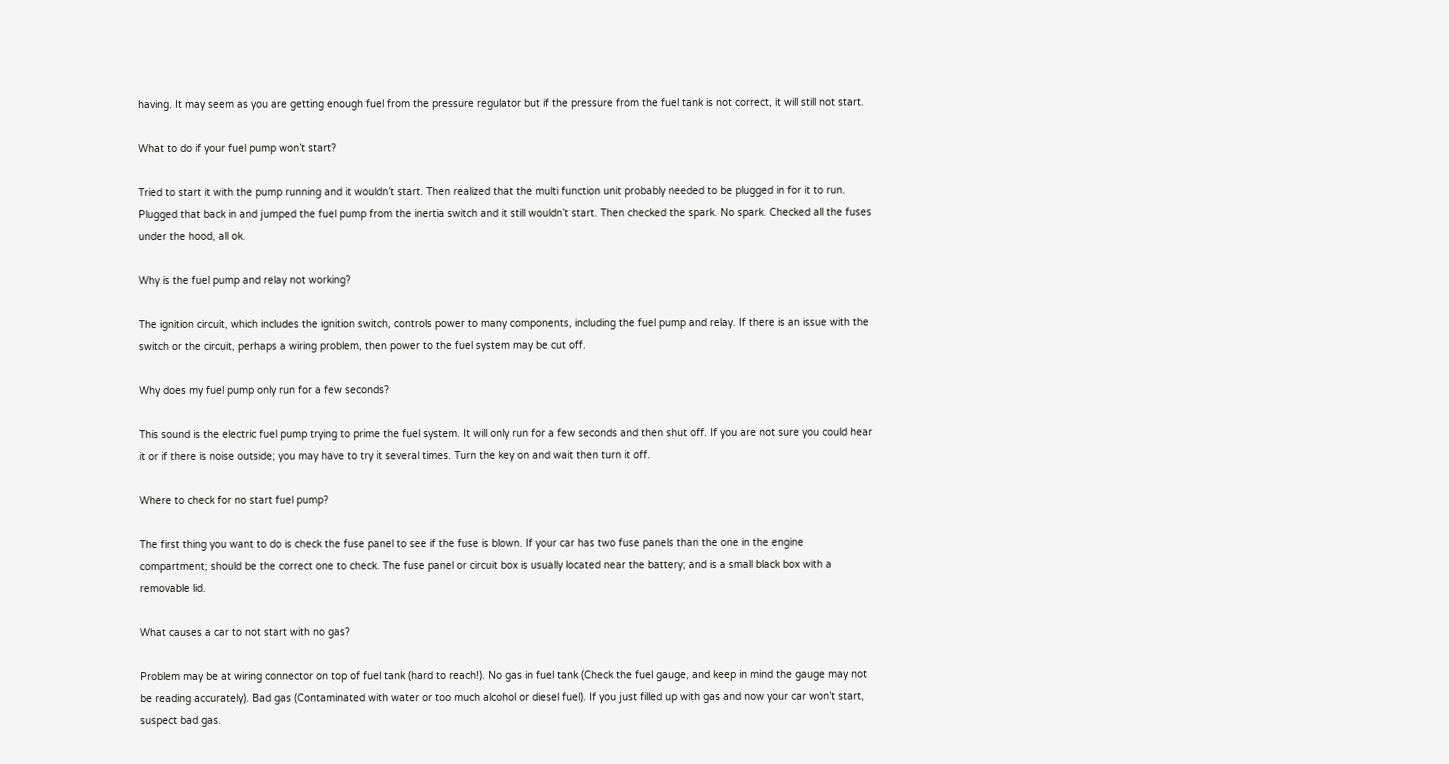having. It may seem as you are getting enough fuel from the pressure regulator but if the pressure from the fuel tank is not correct, it will still not start.

What to do if your fuel pump won’t start?

Tried to start it with the pump running and it wouldn’t start. Then realized that the multi function unit probably needed to be plugged in for it to run. Plugged that back in and jumped the fuel pump from the inertia switch and it still wouldn’t start. Then checked the spark. No spark. Checked all the fuses under the hood, all ok.

Why is the fuel pump and relay not working?

The ignition circuit, which includes the ignition switch, controls power to many components, including the fuel pump and relay. If there is an issue with the switch or the circuit, perhaps a wiring problem, then power to the fuel system may be cut off.

Why does my fuel pump only run for a few seconds?

This sound is the electric fuel pump trying to prime the fuel system. It will only run for a few seconds and then shut off. If you are not sure you could hear it or if there is noise outside; you may have to try it several times. Turn the key on and wait then turn it off.

Where to check for no start fuel pump?

The first thing you want to do is check the fuse panel to see if the fuse is blown. If your car has two fuse panels than the one in the engine compartment; should be the correct one to check. The fuse panel or circuit box is usually located near the battery; and is a small black box with a removable lid.

What causes a car to not start with no gas?

Problem may be at wiring connector on top of fuel tank (hard to reach!). No gas in fuel tank (Check the fuel gauge, and keep in mind the gauge may not be reading accurately). Bad gas (Contaminated with water or too much alcohol or diesel fuel). If you just filled up with gas and now your car won’t start, suspect bad gas.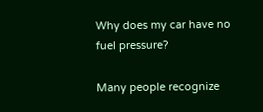Why does my car have no fuel pressure?

Many people recognize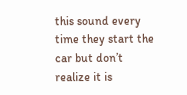this sound every time they start the car but don’t realize it is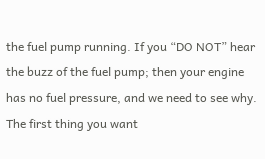the fuel pump running. If you “DO NOT” hear the buzz of the fuel pump; then your engine has no fuel pressure, and we need to see why. The first thing you want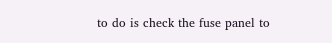to do is check the fuse panel to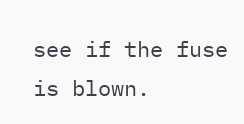see if the fuse is blown.